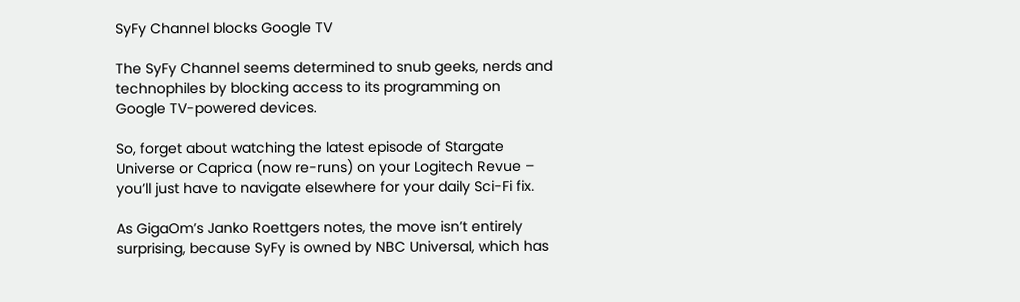SyFy Channel blocks Google TV

The SyFy Channel seems determined to snub geeks, nerds and technophiles by blocking access to its programming on Google TV-powered devices.

So, forget about watching the latest episode of Stargate Universe or Caprica (now re-runs) on your Logitech Revue – you’ll just have to navigate elsewhere for your daily Sci-Fi fix.

As GigaOm’s Janko Roettgers notes, the move isn’t entirely surprising, because SyFy is owned by NBC Universal, which has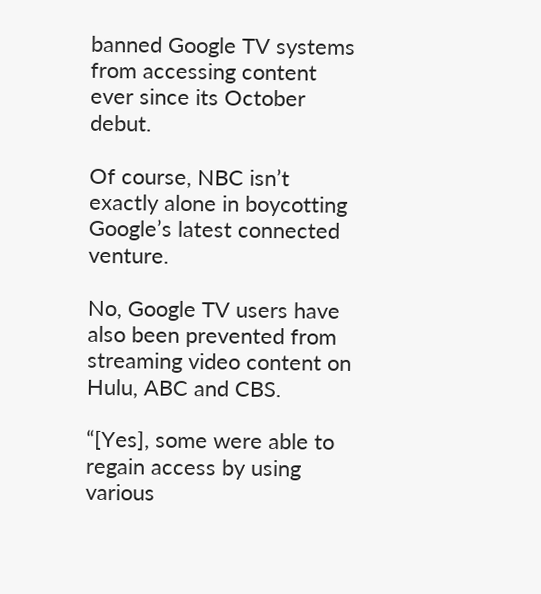banned Google TV systems from accessing content ever since its October debut.

Of course, NBC isn’t exactly alone in boycotting Google’s latest connected venture.

No, Google TV users have also been prevented from streaming video content on Hulu, ABC and CBS.

“[Yes], some were able to regain access by using various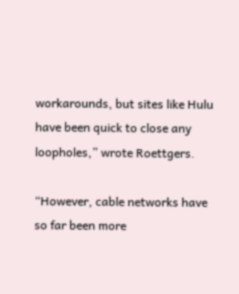workarounds, but sites like Hulu have been quick to close any loopholes,” wrote Roettgers.

“However, cable networks have so far been more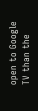open to Google TV than the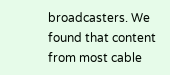broadcasters. We found that content from most cable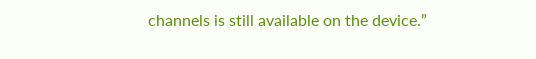channels is still available on the device.”